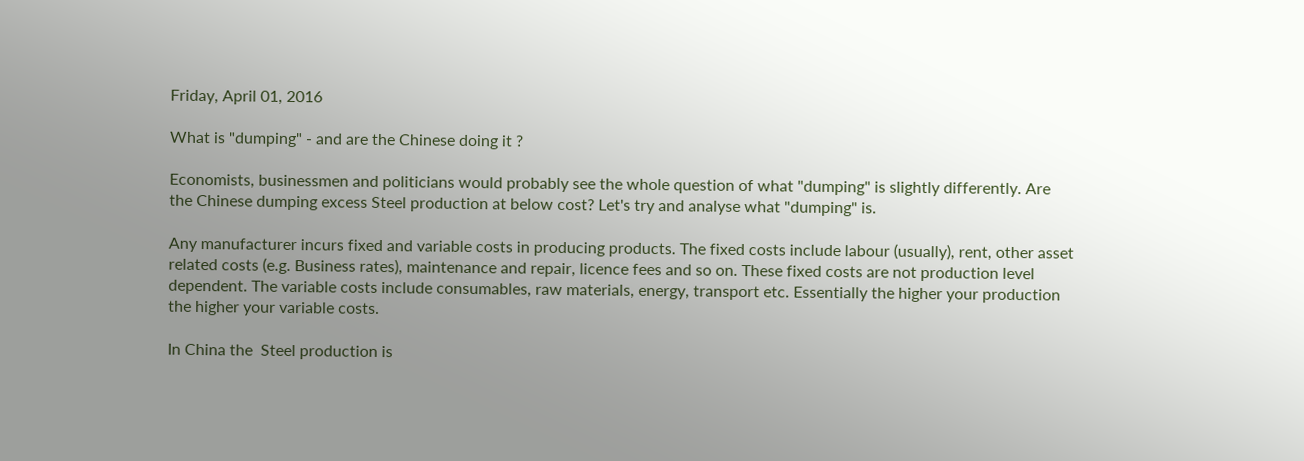Friday, April 01, 2016

What is "dumping" - and are the Chinese doing it ?

Economists, businessmen and politicians would probably see the whole question of what "dumping" is slightly differently. Are the Chinese dumping excess Steel production at below cost? Let's try and analyse what "dumping" is.

Any manufacturer incurs fixed and variable costs in producing products. The fixed costs include labour (usually), rent, other asset related costs (e.g. Business rates), maintenance and repair, licence fees and so on. These fixed costs are not production level dependent. The variable costs include consumables, raw materials, energy, transport etc. Essentially the higher your production the higher your variable costs.

In China the  Steel production is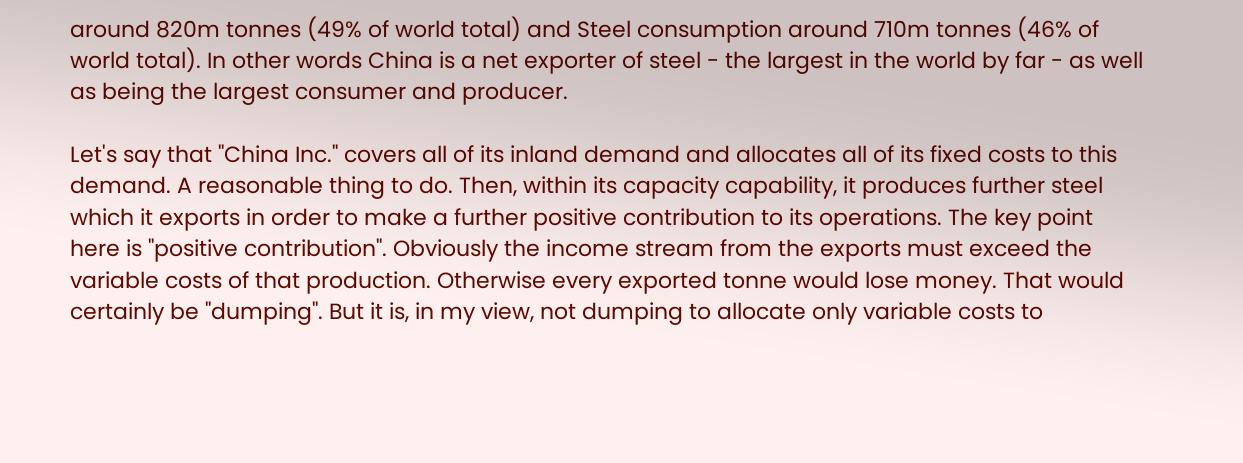around 820m tonnes (49% of world total) and Steel consumption around 710m tonnes (46% of world total). In other words China is a net exporter of steel - the largest in the world by far - as well as being the largest consumer and producer.

Let's say that "China Inc." covers all of its inland demand and allocates all of its fixed costs to this demand. A reasonable thing to do. Then, within its capacity capability, it produces further steel which it exports in order to make a further positive contribution to its operations. The key point here is "positive contribution". Obviously the income stream from the exports must exceed the variable costs of that production. Otherwise every exported tonne would lose money. That would certainly be "dumping". But it is, in my view, not dumping to allocate only variable costs to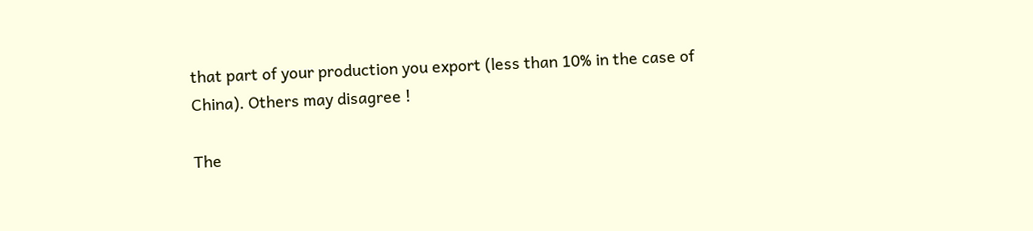that part of your production you export (less than 10% in the case of China). Others may disagree !

The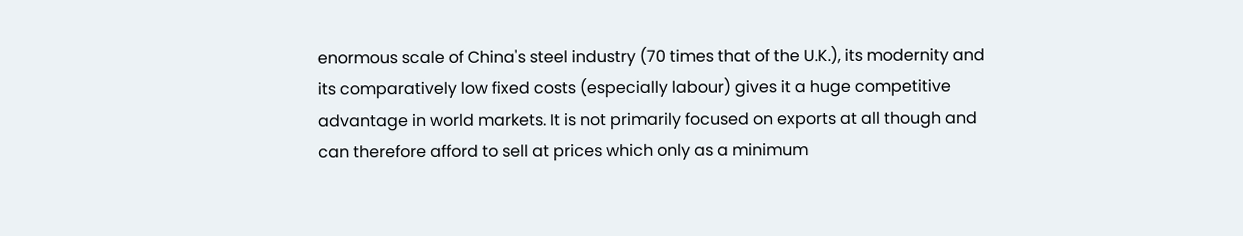enormous scale of China's steel industry (70 times that of the U.K.), its modernity and its comparatively low fixed costs (especially labour) gives it a huge competitive advantage in world markets. It is not primarily focused on exports at all though and can therefore afford to sell at prices which only as a minimum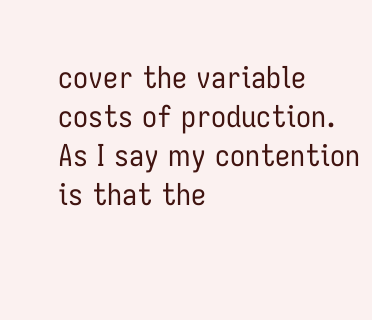cover the variable costs of production. As I say my contention is that the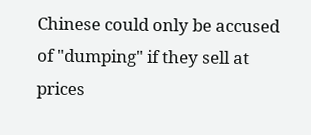Chinese could only be accused of "dumping" if they sell at prices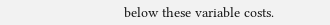below these variable costs.